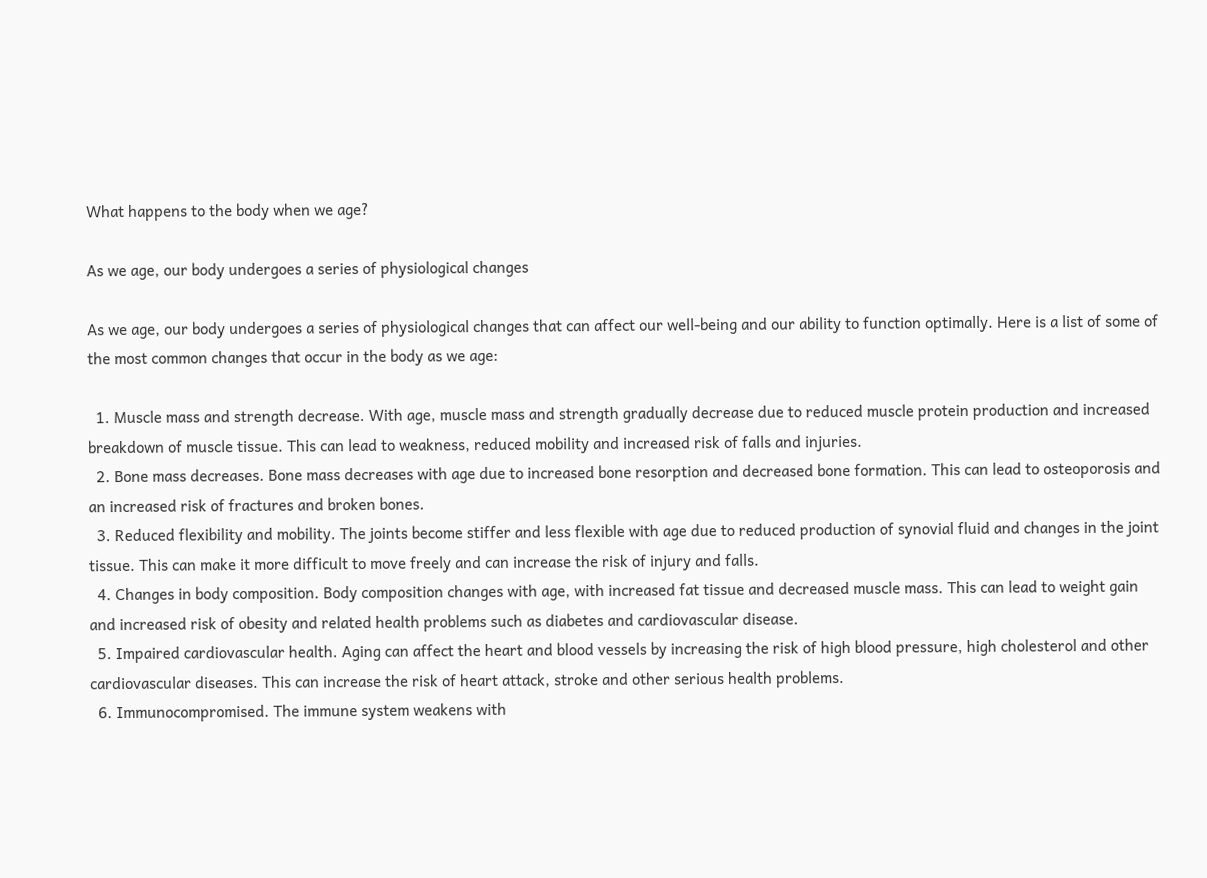What happens to the body when we age?

As we age, our body undergoes a series of physiological changes

As we age, our body undergoes a series of physiological changes that can affect our well-being and our ability to function optimally. Here is a list of some of the most common changes that occur in the body as we age:

  1. Muscle mass and strength decrease. With age, muscle mass and strength gradually decrease due to reduced muscle protein production and increased breakdown of muscle tissue. This can lead to weakness, reduced mobility and increased risk of falls and injuries.
  2. Bone mass decreases. Bone mass decreases with age due to increased bone resorption and decreased bone formation. This can lead to osteoporosis and an increased risk of fractures and broken bones.
  3. Reduced flexibility and mobility. The joints become stiffer and less flexible with age due to reduced production of synovial fluid and changes in the joint tissue. This can make it more difficult to move freely and can increase the risk of injury and falls.
  4. Changes in body composition. Body composition changes with age, with increased fat tissue and decreased muscle mass. This can lead to weight gain and increased risk of obesity and related health problems such as diabetes and cardiovascular disease.
  5. Impaired cardiovascular health. Aging can affect the heart and blood vessels by increasing the risk of high blood pressure, high cholesterol and other cardiovascular diseases. This can increase the risk of heart attack, stroke and other serious health problems.
  6. Immunocompromised. The immune system weakens with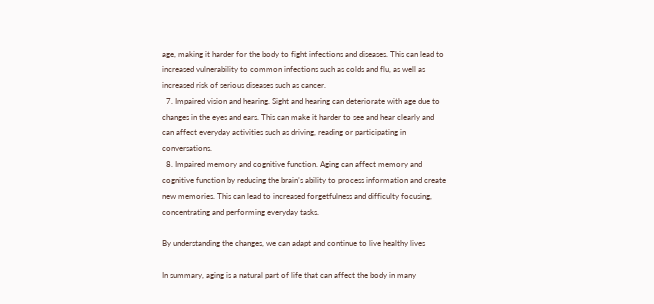age, making it harder for the body to fight infections and diseases. This can lead to increased vulnerability to common infections such as colds and flu, as well as increased risk of serious diseases such as cancer.
  7. Impaired vision and hearing. Sight and hearing can deteriorate with age due to changes in the eyes and ears. This can make it harder to see and hear clearly and can affect everyday activities such as driving, reading or participating in conversations.
  8. Impaired memory and cognitive function. Aging can affect memory and cognitive function by reducing the brain’s ability to process information and create new memories. This can lead to increased forgetfulness and difficulty focusing, concentrating and performing everyday tasks.

By understanding the changes, we can adapt and continue to live healthy lives

In summary, aging is a natural part of life that can affect the body in many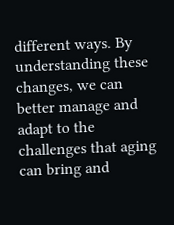different ways. By understanding these changes, we can better manage and adapt to the challenges that aging can bring and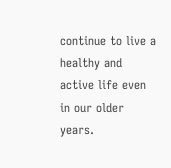continue to live a healthy and active life even in our older years.